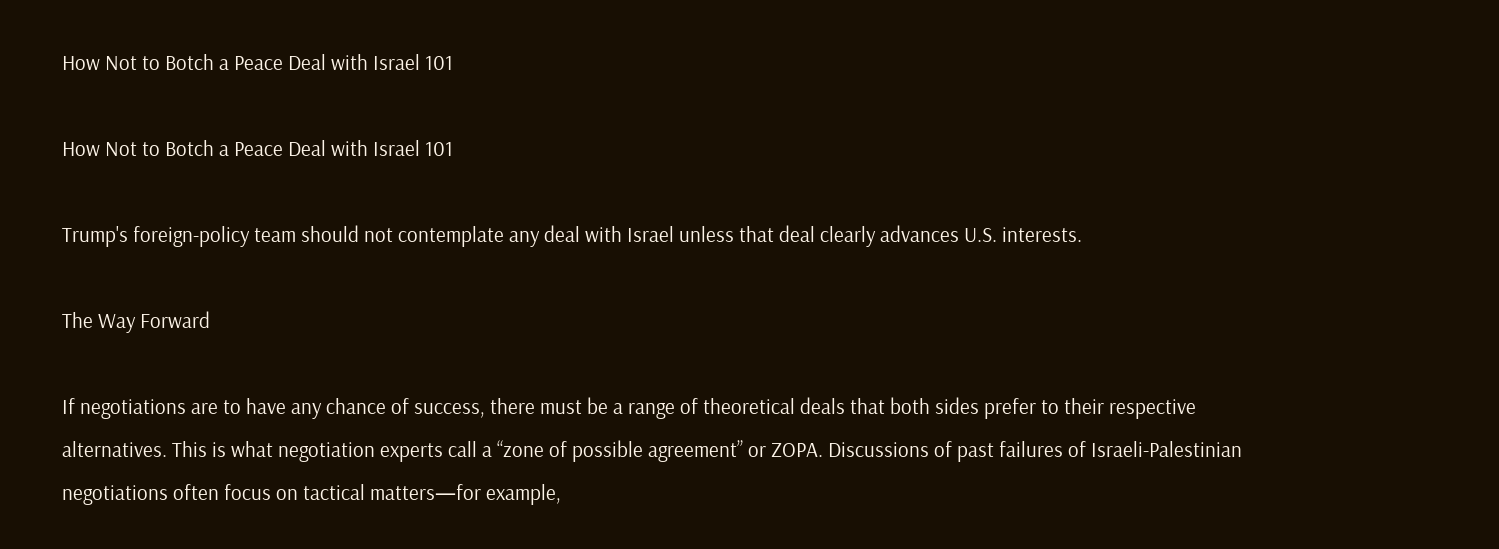How Not to Botch a Peace Deal with Israel 101

How Not to Botch a Peace Deal with Israel 101

Trump's foreign-policy team should not contemplate any deal with Israel unless that deal clearly advances U.S. interests.

The Way Forward

If negotiations are to have any chance of success, there must be a range of theoretical deals that both sides prefer to their respective alternatives. This is what negotiation experts call a “zone of possible agreement” or ZOPA. Discussions of past failures of Israeli-Palestinian negotiations often focus on tactical matters—for example,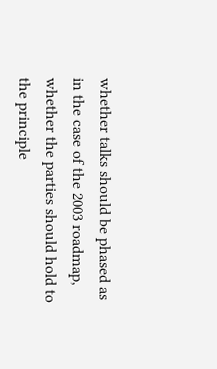whether talks should be phased as in the case of the 2003 roadmap, whether the parties should hold to the principle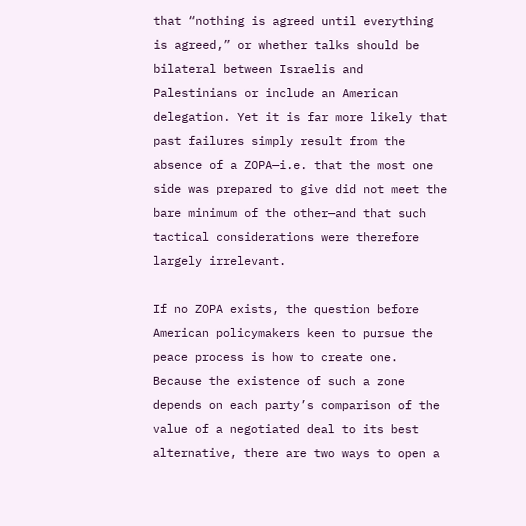that “nothing is agreed until everything is agreed,” or whether talks should be bilateral between Israelis and Palestinians or include an American delegation. Yet it is far more likely that past failures simply result from the absence of a ZOPA—i.e. that the most one side was prepared to give did not meet the bare minimum of the other—and that such tactical considerations were therefore largely irrelevant.

If no ZOPA exists, the question before American policymakers keen to pursue the peace process is how to create one. Because the existence of such a zone depends on each party’s comparison of the value of a negotiated deal to its best alternative, there are two ways to open a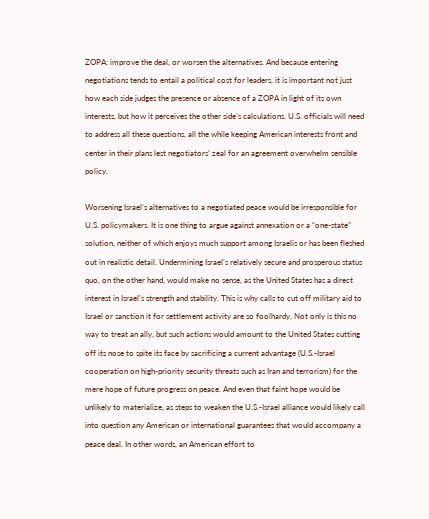ZOPA: improve the deal, or worsen the alternatives. And because entering negotiations tends to entail a political cost for leaders, it is important not just how each side judges the presence or absence of a ZOPA in light of its own interests, but how it perceives the other side’s calculations. U.S. officials will need to address all these questions, all the while keeping American interests front and center in their plans lest negotiators’ zeal for an agreement overwhelm sensible policy.

Worsening Israel’s alternatives to a negotiated peace would be irresponsible for U.S. policymakers. It is one thing to argue against annexation or a “one-state” solution, neither of which enjoys much support among Israelis or has been fleshed out in realistic detail. Undermining Israel’s relatively secure and prosperous status quo, on the other hand, would make no sense, as the United States has a direct interest in Israel’s strength and stability. This is why calls to cut off military aid to Israel or sanction it for settlement activity are so foolhardy. Not only is this no way to treat an ally, but such actions would amount to the United States cutting off its nose to spite its face by sacrificing a current advantage (U.S.-Israel cooperation on high-priority security threats such as Iran and terrorism) for the mere hope of future progress on peace. And even that faint hope would be unlikely to materialize, as steps to weaken the U.S.-Israel alliance would likely call into question any American or international guarantees that would accompany a peace deal. In other words, an American effort to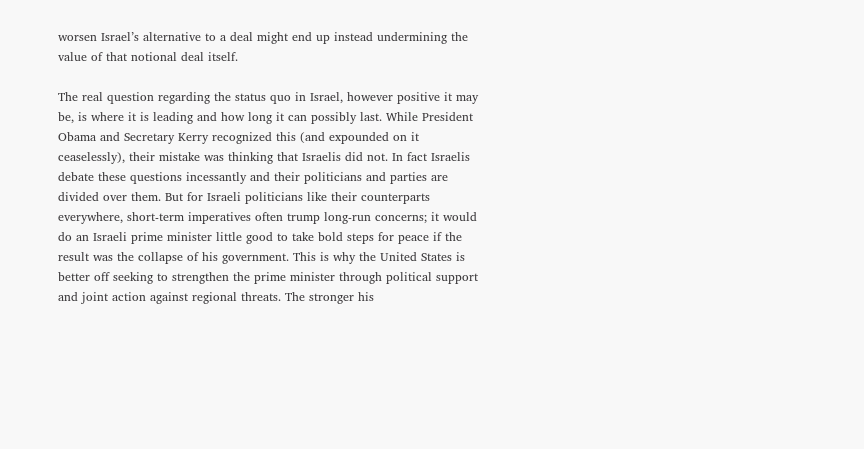worsen Israel’s alternative to a deal might end up instead undermining the value of that notional deal itself.

The real question regarding the status quo in Israel, however positive it may be, is where it is leading and how long it can possibly last. While President Obama and Secretary Kerry recognized this (and expounded on it ceaselessly), their mistake was thinking that Israelis did not. In fact Israelis debate these questions incessantly and their politicians and parties are divided over them. But for Israeli politicians like their counterparts everywhere, short-term imperatives often trump long-run concerns; it would do an Israeli prime minister little good to take bold steps for peace if the result was the collapse of his government. This is why the United States is better off seeking to strengthen the prime minister through political support and joint action against regional threats. The stronger his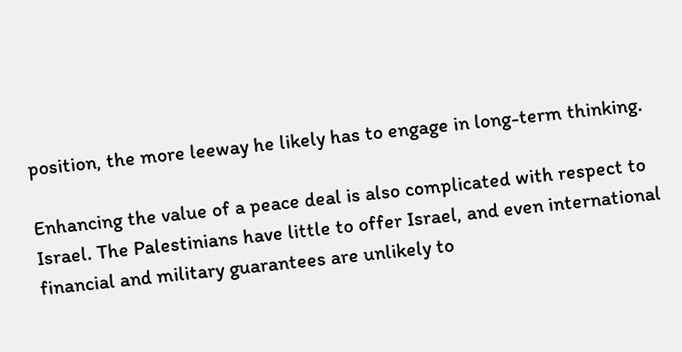position, the more leeway he likely has to engage in long-term thinking.

Enhancing the value of a peace deal is also complicated with respect to Israel. The Palestinians have little to offer Israel, and even international financial and military guarantees are unlikely to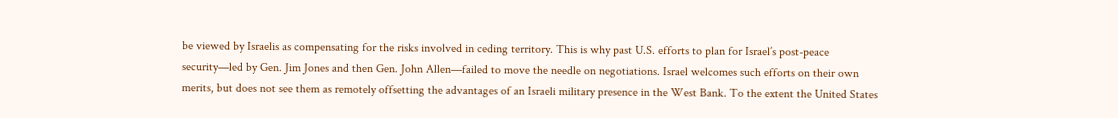be viewed by Israelis as compensating for the risks involved in ceding territory. This is why past U.S. efforts to plan for Israel’s post-peace security—led by Gen. Jim Jones and then Gen. John Allen—failed to move the needle on negotiations. Israel welcomes such efforts on their own merits, but does not see them as remotely offsetting the advantages of an Israeli military presence in the West Bank. To the extent the United States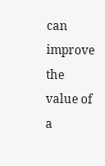can improve the value of a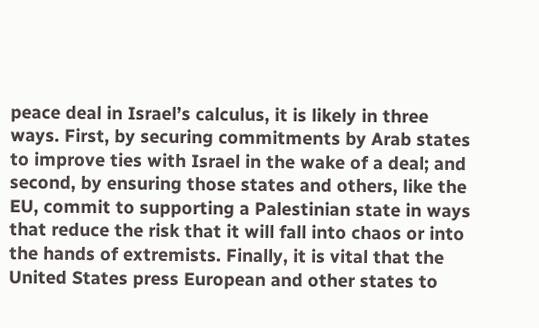peace deal in Israel’s calculus, it is likely in three ways. First, by securing commitments by Arab states to improve ties with Israel in the wake of a deal; and second, by ensuring those states and others, like the EU, commit to supporting a Palestinian state in ways that reduce the risk that it will fall into chaos or into the hands of extremists. Finally, it is vital that the United States press European and other states to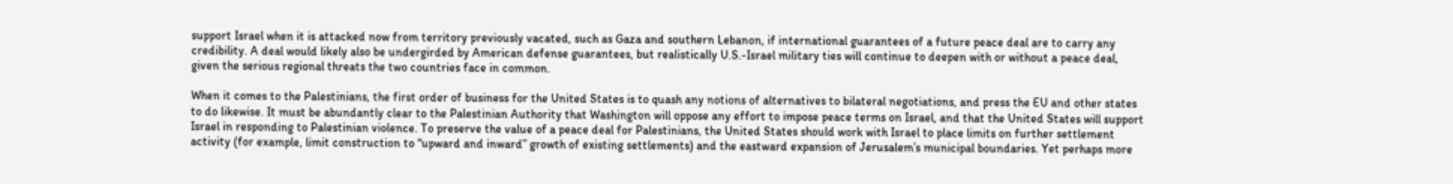support Israel when it is attacked now from territory previously vacated, such as Gaza and southern Lebanon, if international guarantees of a future peace deal are to carry any credibility. A deal would likely also be undergirded by American defense guarantees, but realistically U.S.-Israel military ties will continue to deepen with or without a peace deal, given the serious regional threats the two countries face in common.

When it comes to the Palestinians, the first order of business for the United States is to quash any notions of alternatives to bilateral negotiations, and press the EU and other states to do likewise. It must be abundantly clear to the Palestinian Authority that Washington will oppose any effort to impose peace terms on Israel, and that the United States will support Israel in responding to Palestinian violence. To preserve the value of a peace deal for Palestinians, the United States should work with Israel to place limits on further settlement activity (for example, limit construction to “upward and inward” growth of existing settlements) and the eastward expansion of Jerusalem’s municipal boundaries. Yet perhaps more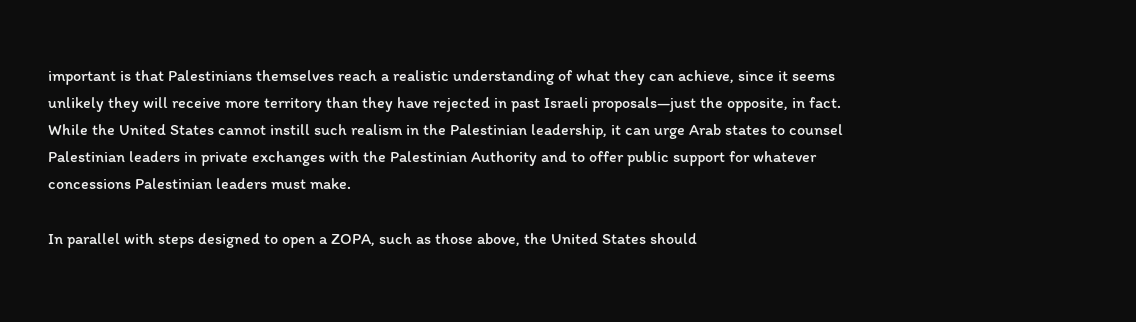important is that Palestinians themselves reach a realistic understanding of what they can achieve, since it seems unlikely they will receive more territory than they have rejected in past Israeli proposals—just the opposite, in fact. While the United States cannot instill such realism in the Palestinian leadership, it can urge Arab states to counsel Palestinian leaders in private exchanges with the Palestinian Authority and to offer public support for whatever concessions Palestinian leaders must make.

In parallel with steps designed to open a ZOPA, such as those above, the United States should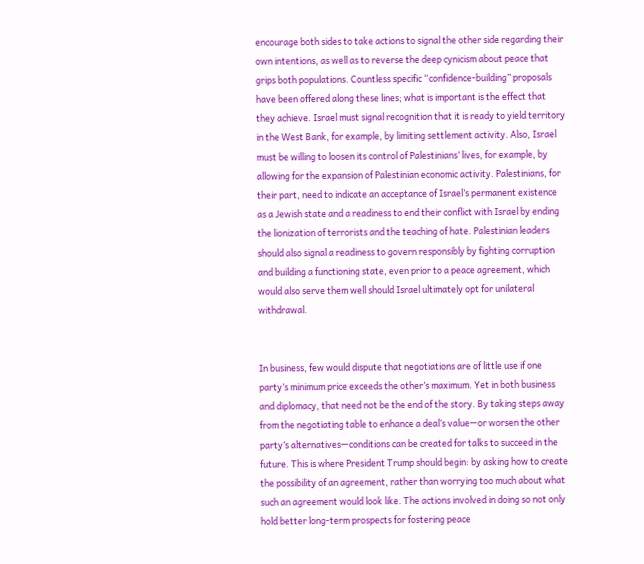encourage both sides to take actions to signal the other side regarding their own intentions, as well as to reverse the deep cynicism about peace that grips both populations. Countless specific “confidence-building” proposals have been offered along these lines; what is important is the effect that they achieve. Israel must signal recognition that it is ready to yield territory in the West Bank, for example, by limiting settlement activity. Also, Israel must be willing to loosen its control of Palestinians’ lives, for example, by allowing for the expansion of Palestinian economic activity. Palestinians, for their part, need to indicate an acceptance of Israel’s permanent existence as a Jewish state and a readiness to end their conflict with Israel by ending the lionization of terrorists and the teaching of hate. Palestinian leaders should also signal a readiness to govern responsibly by fighting corruption and building a functioning state, even prior to a peace agreement, which would also serve them well should Israel ultimately opt for unilateral withdrawal.


In business, few would dispute that negotiations are of little use if one party’s minimum price exceeds the other’s maximum. Yet in both business and diplomacy, that need not be the end of the story. By taking steps away from the negotiating table to enhance a deal’s value—or worsen the other party’s alternatives—conditions can be created for talks to succeed in the future. This is where President Trump should begin: by asking how to create the possibility of an agreement, rather than worrying too much about what such an agreement would look like. The actions involved in doing so not only hold better long-term prospects for fostering peace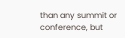than any summit or conference, but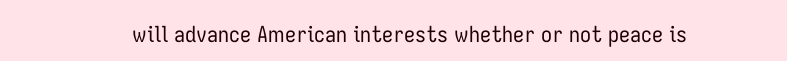will advance American interests whether or not peace is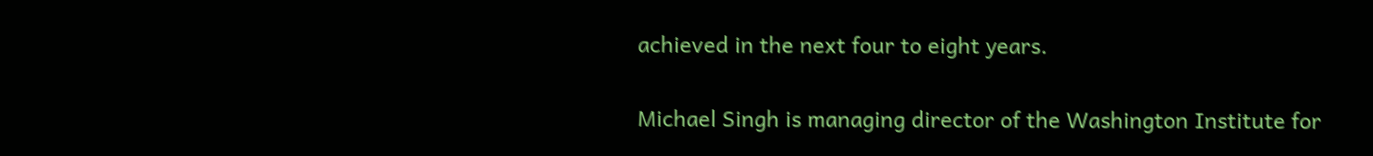achieved in the next four to eight years.

Michael Singh is managing director of the Washington Institute for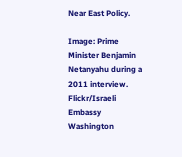Near East Policy.

Image: Prime Minister Benjamin Netanyahu during a 2011 interview. Flickr/Israeli Embassy Washington